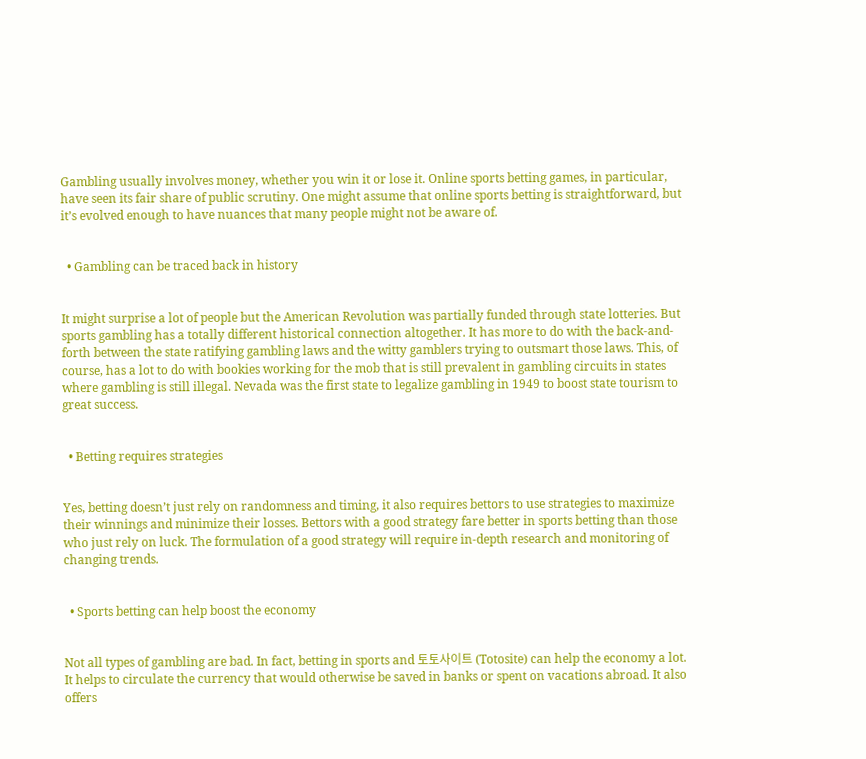Gambling usually involves money, whether you win it or lose it. Online sports betting games, in particular, have seen its fair share of public scrutiny. One might assume that online sports betting is straightforward, but it’s evolved enough to have nuances that many people might not be aware of.


  • Gambling can be traced back in history


It might surprise a lot of people but the American Revolution was partially funded through state lotteries. But sports gambling has a totally different historical connection altogether. It has more to do with the back-and-forth between the state ratifying gambling laws and the witty gamblers trying to outsmart those laws. This, of course, has a lot to do with bookies working for the mob that is still prevalent in gambling circuits in states where gambling is still illegal. Nevada was the first state to legalize gambling in 1949 to boost state tourism to great success.


  • Betting requires strategies


Yes, betting doesn’t just rely on randomness and timing, it also requires bettors to use strategies to maximize their winnings and minimize their losses. Bettors with a good strategy fare better in sports betting than those who just rely on luck. The formulation of a good strategy will require in-depth research and monitoring of changing trends.


  • Sports betting can help boost the economy


Not all types of gambling are bad. In fact, betting in sports and 토토사이트 (Totosite) can help the economy a lot. It helps to circulate the currency that would otherwise be saved in banks or spent on vacations abroad. It also offers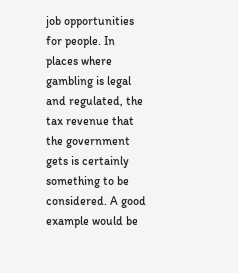job opportunities for people. In places where gambling is legal and regulated, the tax revenue that the government gets is certainly something to be considered. A good example would be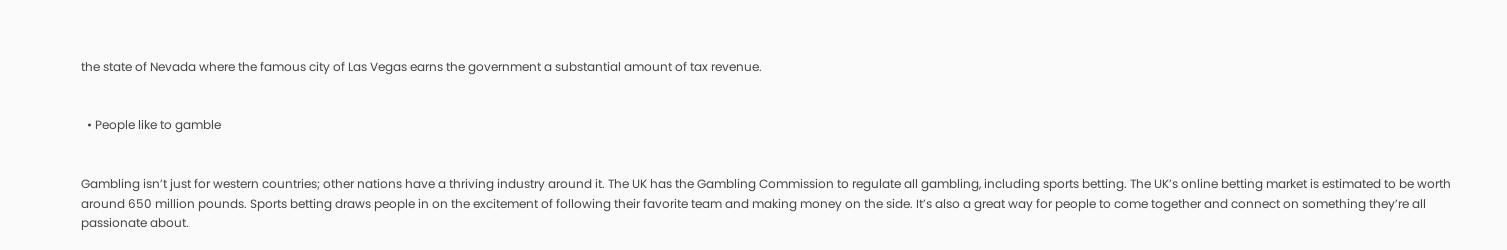the state of Nevada where the famous city of Las Vegas earns the government a substantial amount of tax revenue.


  • People like to gamble


Gambling isn’t just for western countries; other nations have a thriving industry around it. The UK has the Gambling Commission to regulate all gambling, including sports betting. The UK’s online betting market is estimated to be worth around 650 million pounds. Sports betting draws people in on the excitement of following their favorite team and making money on the side. It’s also a great way for people to come together and connect on something they’re all passionate about.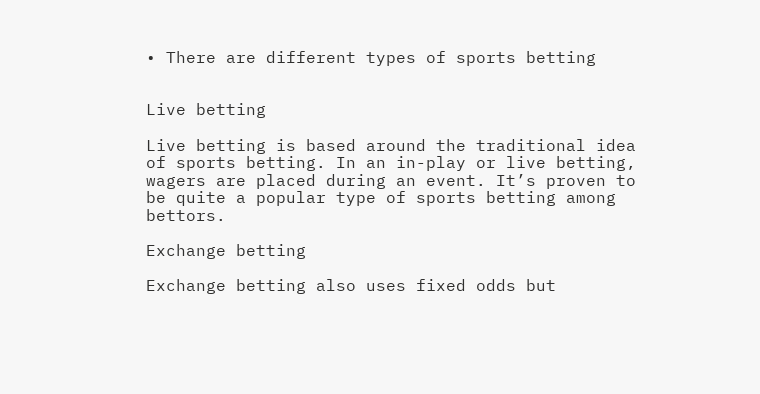• There are different types of sports betting


Live betting

Live betting is based around the traditional idea of sports betting. In an in-play or live betting, wagers are placed during an event. It’s proven to be quite a popular type of sports betting among bettors.

Exchange betting

Exchange betting also uses fixed odds but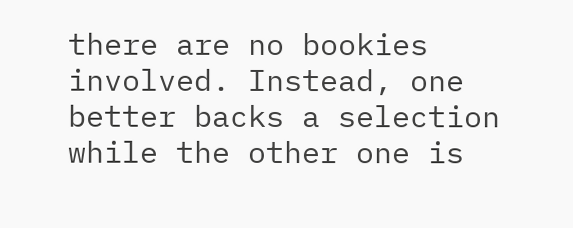there are no bookies involved. Instead, one better backs a selection while the other one is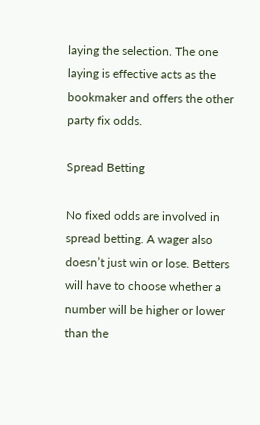laying the selection. The one laying is effective acts as the bookmaker and offers the other party fix odds.

Spread Betting

No fixed odds are involved in spread betting. A wager also doesn’t just win or lose. Betters will have to choose whether a number will be higher or lower than the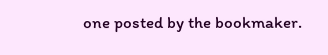one posted by the bookmaker.